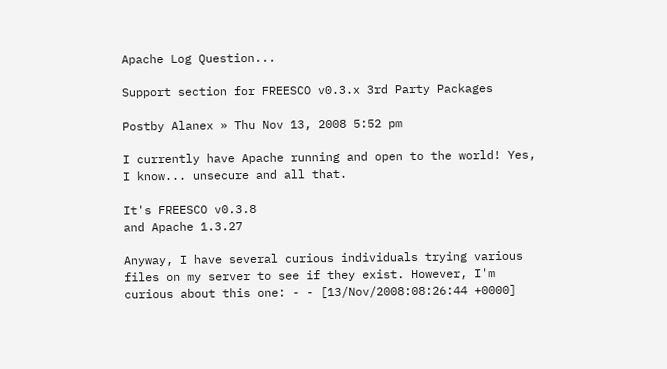Apache Log Question...

Support section for FREESCO v0.3.x 3rd Party Packages

Postby Alanex » Thu Nov 13, 2008 5:52 pm

I currently have Apache running and open to the world! Yes, I know... unsecure and all that.

It's FREESCO v0.3.8
and Apache 1.3.27

Anyway, I have several curious individuals trying various files on my server to see if they exist. However, I'm curious about this one: - - [13/Nov/2008:08:26:44 +0000]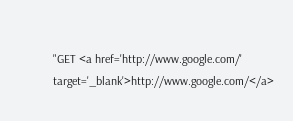"GET <a href='http://www.google.com/' target='_blank'>http://www.google.com/</a>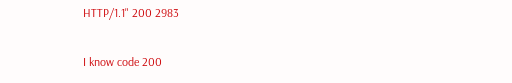HTTP/1.1" 200 2983

I know code 200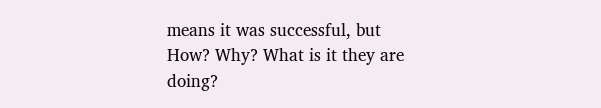means it was successful, but How? Why? What is it they are doing?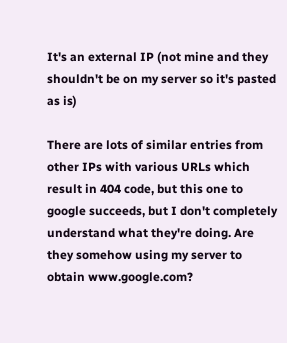It's an external IP (not mine and they shouldn't be on my server so it's pasted as is)

There are lots of similar entries from other IPs with various URLs which result in 404 code, but this one to google succeeds, but I don't completely understand what they're doing. Are they somehow using my server to obtain www.google.com?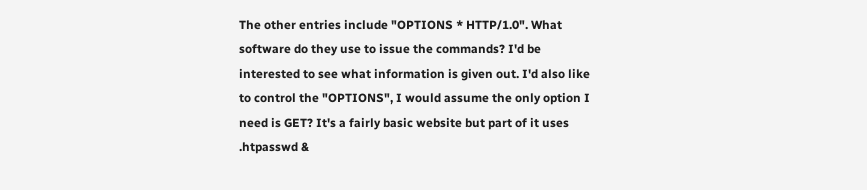The other entries include "OPTIONS * HTTP/1.0". What software do they use to issue the commands? I'd be interested to see what information is given out. I'd also like to control the "OPTIONS", I would assume the only option I need is GET? It's a fairly basic website but part of it uses .htpasswd &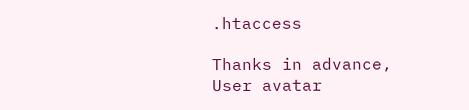.htaccess

Thanks in advance,
User avatar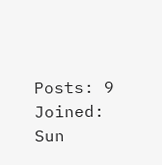Posts: 9
Joined: Sun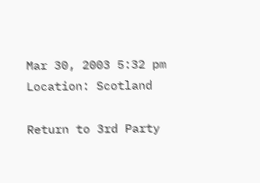Mar 30, 2003 5:32 pm
Location: Scotland

Return to 3rd Party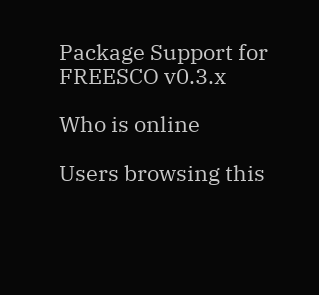Package Support for FREESCO v0.3.x

Who is online

Users browsing this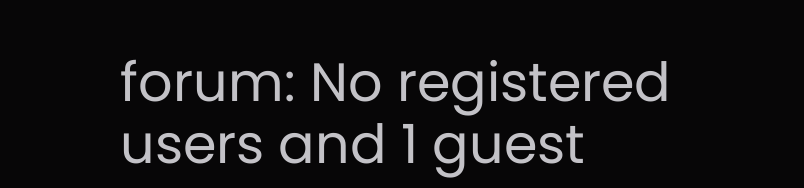forum: No registered users and 1 guest